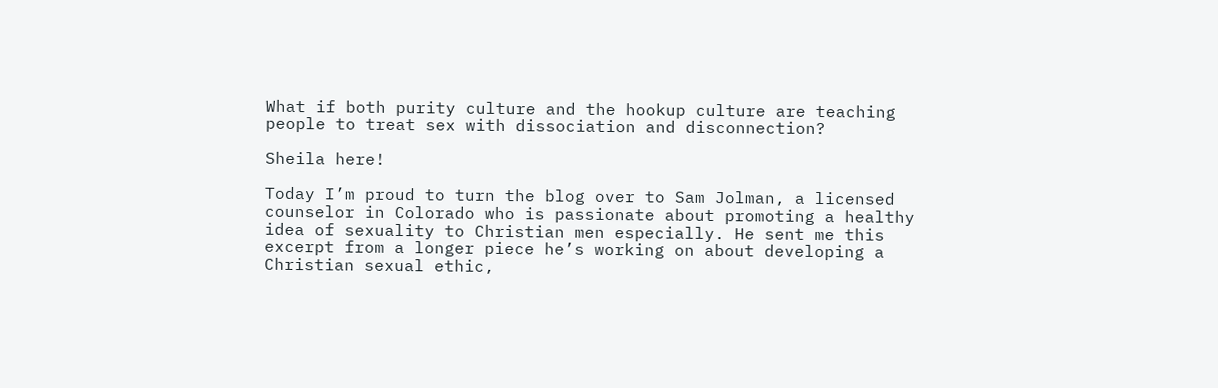What if both purity culture and the hookup culture are teaching people to treat sex with dissociation and disconnection?

Sheila here!

Today I’m proud to turn the blog over to Sam Jolman, a licensed counselor in Colorado who is passionate about promoting a healthy idea of sexuality to Christian men especially. He sent me this excerpt from a longer piece he’s working on about developing a Christian sexual ethic,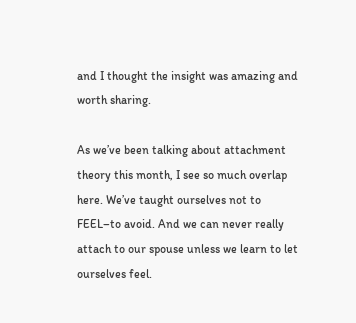and I thought the insight was amazing and worth sharing.

As we’ve been talking about attachment theory this month, I see so much overlap here. We’ve taught ourselves not to FEEL–to avoid. And we can never really attach to our spouse unless we learn to let ourselves feel.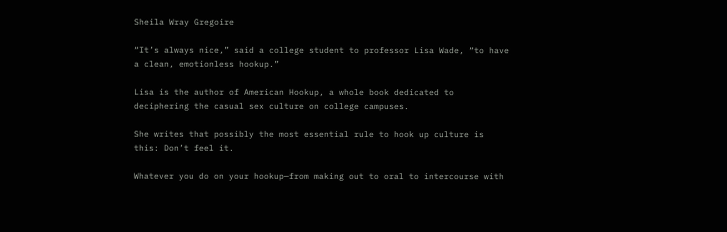Sheila Wray Gregoire

“It’s always nice,” said a college student to professor Lisa Wade, “to have a clean, emotionless hookup.”

Lisa is the author of American Hookup, a whole book dedicated to deciphering the casual sex culture on college campuses.

She writes that possibly the most essential rule to hook up culture is this: Don’t feel it.

Whatever you do on your hookup—from making out to oral to intercourse with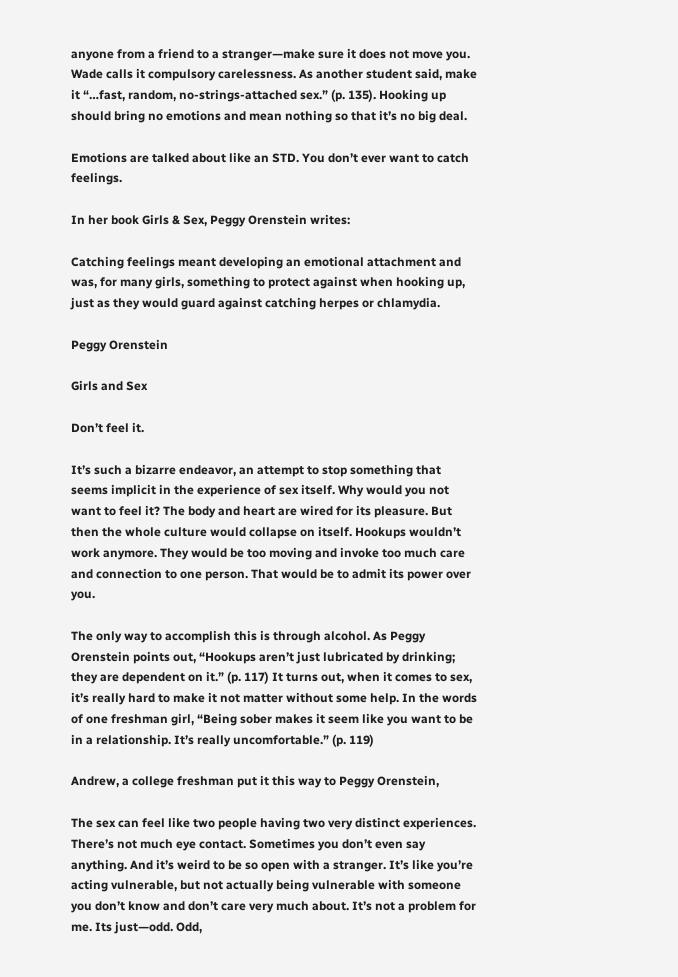anyone from a friend to a stranger—make sure it does not move you. Wade calls it compulsory carelessness. As another student said, make it “…fast, random, no-strings-attached sex.” (p. 135). Hooking up should bring no emotions and mean nothing so that it’s no big deal.

Emotions are talked about like an STD. You don’t ever want to catch feelings.

In her book Girls & Sex, Peggy Orenstein writes:

Catching feelings meant developing an emotional attachment and was, for many girls, something to protect against when hooking up, just as they would guard against catching herpes or chlamydia.

Peggy Orenstein

Girls and Sex

Don’t feel it.

It’s such a bizarre endeavor, an attempt to stop something that seems implicit in the experience of sex itself. Why would you not want to feel it? The body and heart are wired for its pleasure. But then the whole culture would collapse on itself. Hookups wouldn’t work anymore. They would be too moving and invoke too much care and connection to one person. That would be to admit its power over you.

The only way to accomplish this is through alcohol. As Peggy Orenstein points out, “Hookups aren’t just lubricated by drinking; they are dependent on it.” (p. 117) It turns out, when it comes to sex, it’s really hard to make it not matter without some help. In the words of one freshman girl, “Being sober makes it seem like you want to be in a relationship. It’s really uncomfortable.” (p. 119)

Andrew, a college freshman put it this way to Peggy Orenstein,

The sex can feel like two people having two very distinct experiences. There’s not much eye contact. Sometimes you don’t even say anything. And it’s weird to be so open with a stranger. It’s like you’re acting vulnerable, but not actually being vulnerable with someone you don’t know and don’t care very much about. It’s not a problem for me. Its just—odd. Odd,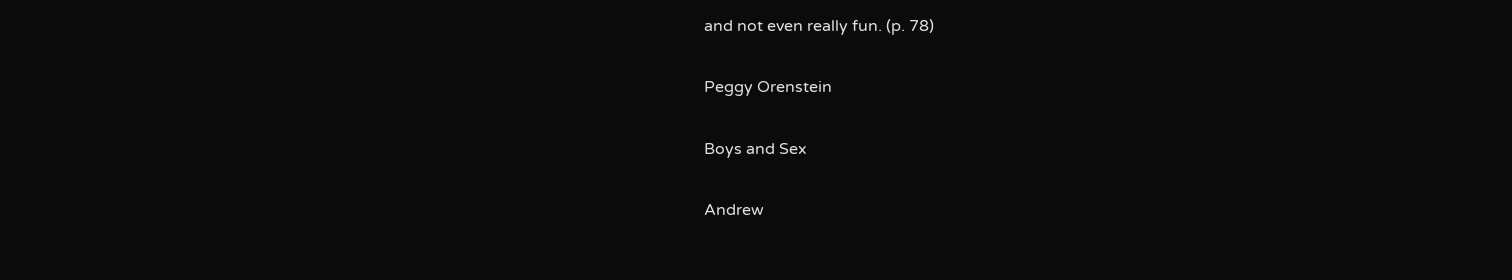and not even really fun. (p. 78)

Peggy Orenstein

Boys and Sex

Andrew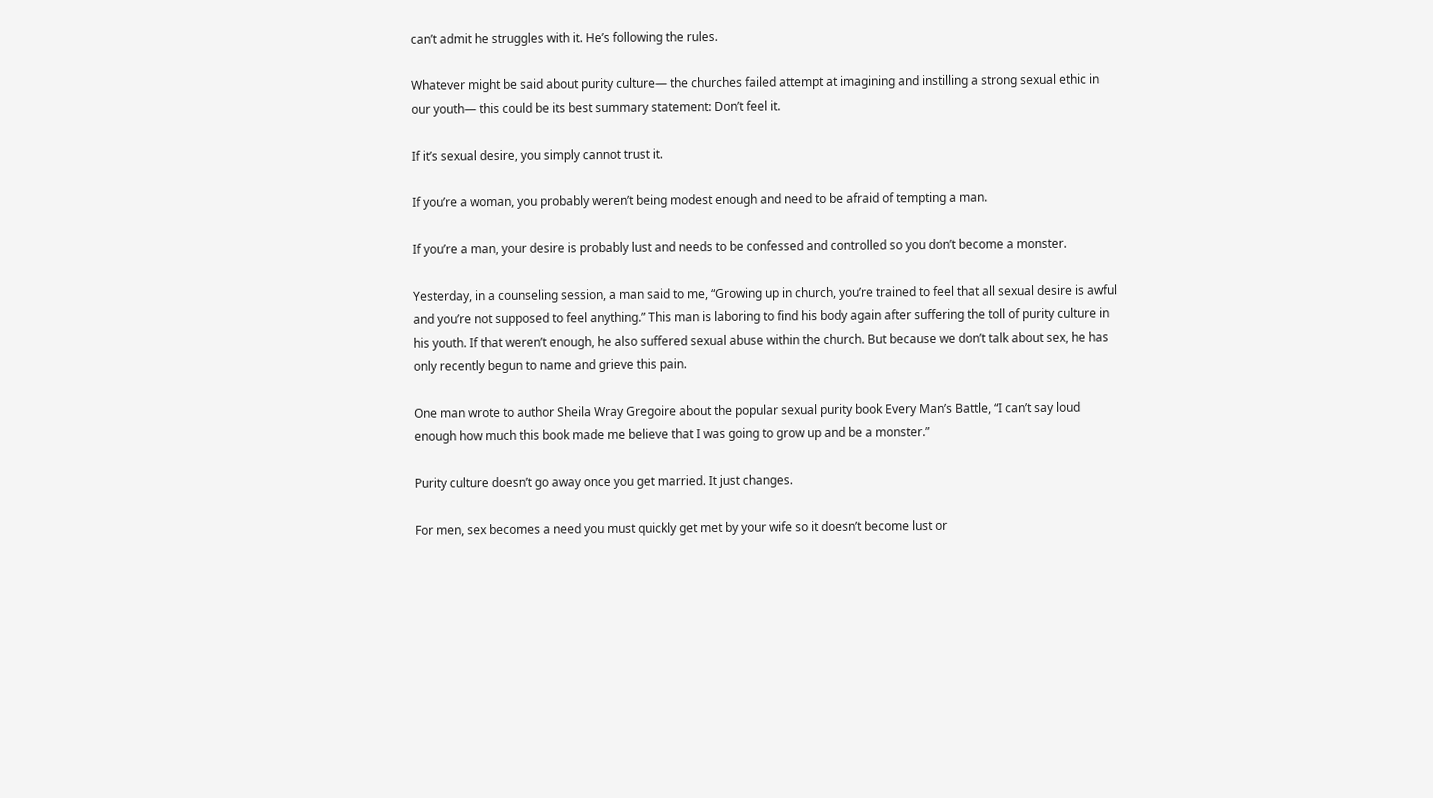can’t admit he struggles with it. He’s following the rules.

Whatever might be said about purity culture— the churches failed attempt at imagining and instilling a strong sexual ethic in our youth— this could be its best summary statement: Don’t feel it.

If it’s sexual desire, you simply cannot trust it.

If you’re a woman, you probably weren’t being modest enough and need to be afraid of tempting a man.

If you’re a man, your desire is probably lust and needs to be confessed and controlled so you don’t become a monster.

Yesterday, in a counseling session, a man said to me, “Growing up in church, you’re trained to feel that all sexual desire is awful and you’re not supposed to feel anything.” This man is laboring to find his body again after suffering the toll of purity culture in his youth. If that weren’t enough, he also suffered sexual abuse within the church. But because we don’t talk about sex, he has only recently begun to name and grieve this pain.

One man wrote to author Sheila Wray Gregoire about the popular sexual purity book Every Man’s Battle, “I can’t say loud enough how much this book made me believe that I was going to grow up and be a monster.”

Purity culture doesn’t go away once you get married. It just changes.

For men, sex becomes a need you must quickly get met by your wife so it doesn’t become lust or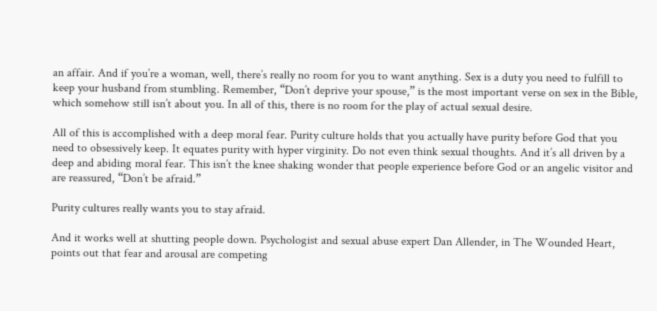an affair. And if you’re a woman, well, there’s really no room for you to want anything. Sex is a duty you need to fulfill to keep your husband from stumbling. Remember, “Don’t deprive your spouse,” is the most important verse on sex in the Bible, which somehow still isn’t about you. In all of this, there is no room for the play of actual sexual desire.

All of this is accomplished with a deep moral fear. Purity culture holds that you actually have purity before God that you need to obsessively keep. It equates purity with hyper virginity. Do not even think sexual thoughts. And it’s all driven by a deep and abiding moral fear. This isn’t the knee shaking wonder that people experience before God or an angelic visitor and are reassured, “Don’t be afraid.”

Purity cultures really wants you to stay afraid.

And it works well at shutting people down. Psychologist and sexual abuse expert Dan Allender, in The Wounded Heart, points out that fear and arousal are competing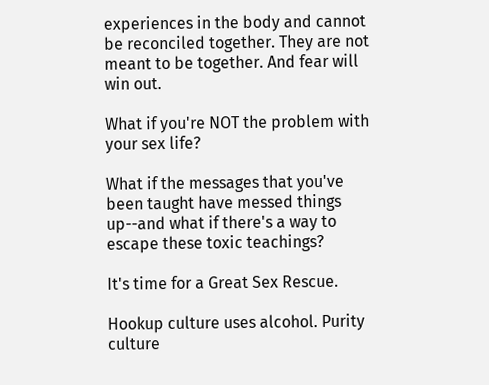experiences in the body and cannot be reconciled together. They are not meant to be together. And fear will win out.

What if you're NOT the problem with your sex life?

What if the messages that you've been taught have messed things up--and what if there's a way to escape these toxic teachings?

It's time for a Great Sex Rescue.

Hookup culture uses alcohol. Purity culture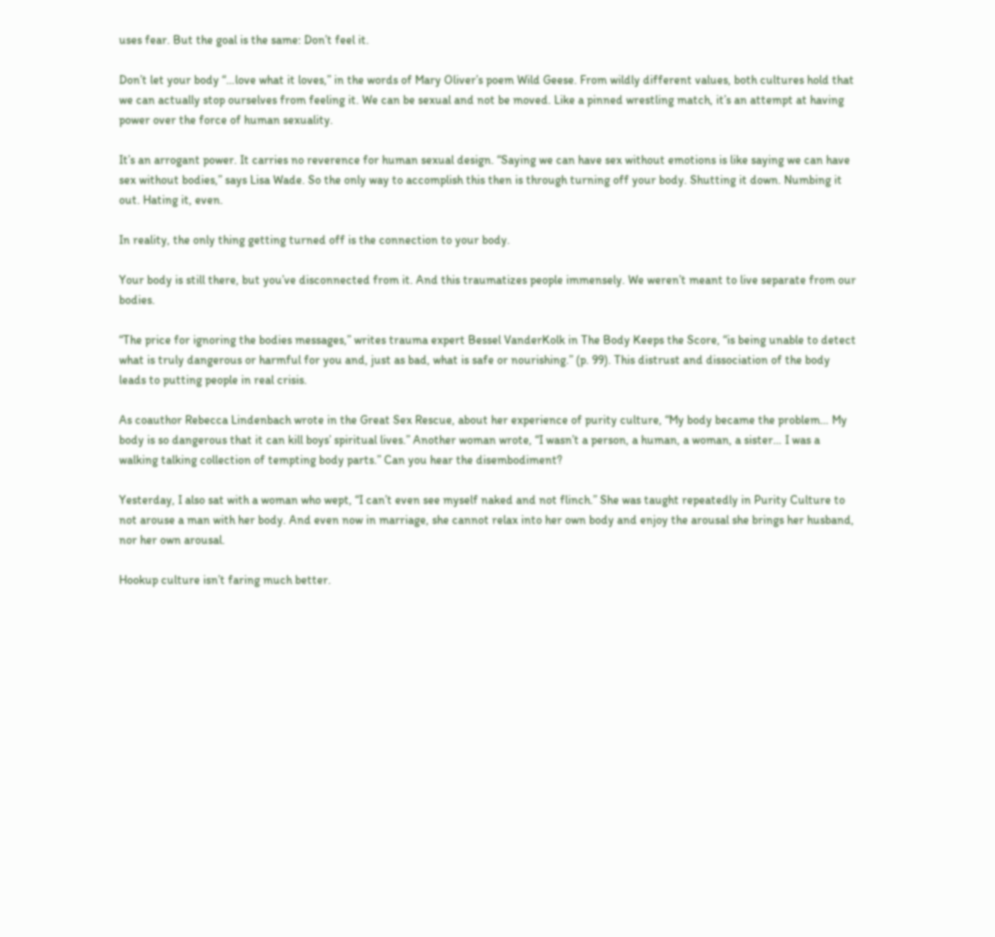uses fear. But the goal is the same: Don’t feel it.

Don’t let your body “…love what it loves,” in the words of Mary Oliver’s poem Wild Geese. From wildly different values, both cultures hold that we can actually stop ourselves from feeling it. We can be sexual and not be moved. Like a pinned wrestling match, it’s an attempt at having power over the force of human sexuality.

It’s an arrogant power. It carries no reverence for human sexual design. “Saying we can have sex without emotions is like saying we can have sex without bodies,” says Lisa Wade. So the only way to accomplish this then is through turning off your body. Shutting it down. Numbing it out. Hating it, even.

In reality, the only thing getting turned off is the connection to your body.

Your body is still there, but you’ve disconnected from it. And this traumatizes people immensely. We weren’t meant to live separate from our bodies.

“The price for ignoring the bodies messages,” writes trauma expert Bessel VanderKolk in The Body Keeps the Score, “is being unable to detect what is truly dangerous or harmful for you and, just as bad, what is safe or nourishing.” (p. 99). This distrust and dissociation of the body leads to putting people in real crisis.

As coauthor Rebecca Lindenbach wrote in the Great Sex Rescue, about her experience of purity culture, “My body became the problem… My body is so dangerous that it can kill boys’ spiritual lives.” Another woman wrote, “I wasn’t a person, a human, a woman, a sister… I was a walking talking collection of tempting body parts.” Can you hear the disembodiment?

Yesterday, I also sat with a woman who wept, “I can’t even see myself naked and not flinch.” She was taught repeatedly in Purity Culture to not arouse a man with her body. And even now in marriage, she cannot relax into her own body and enjoy the arousal she brings her husband, nor her own arousal.

Hookup culture isn’t faring much better.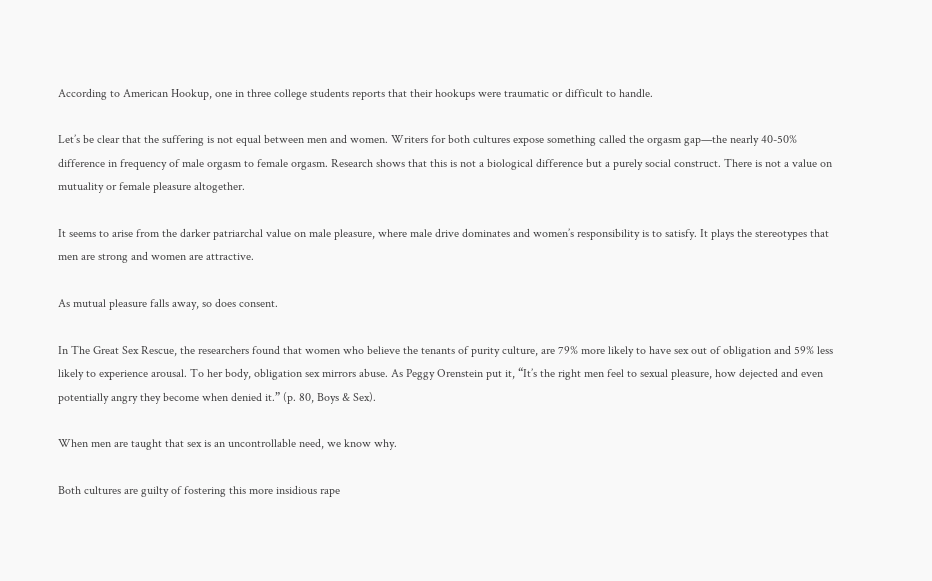According to American Hookup, one in three college students reports that their hookups were traumatic or difficult to handle.

Let’s be clear that the suffering is not equal between men and women. Writers for both cultures expose something called the orgasm gap—the nearly 40-50% difference in frequency of male orgasm to female orgasm. Research shows that this is not a biological difference but a purely social construct. There is not a value on mutuality or female pleasure altogether.

It seems to arise from the darker patriarchal value on male pleasure, where male drive dominates and women’s responsibility is to satisfy. It plays the stereotypes that men are strong and women are attractive.

As mutual pleasure falls away, so does consent.

In The Great Sex Rescue, the researchers found that women who believe the tenants of purity culture, are 79% more likely to have sex out of obligation and 59% less likely to experience arousal. To her body, obligation sex mirrors abuse. As Peggy Orenstein put it, “It’s the right men feel to sexual pleasure, how dejected and even potentially angry they become when denied it.” (p. 80, Boys & Sex).

When men are taught that sex is an uncontrollable need, we know why.

Both cultures are guilty of fostering this more insidious rape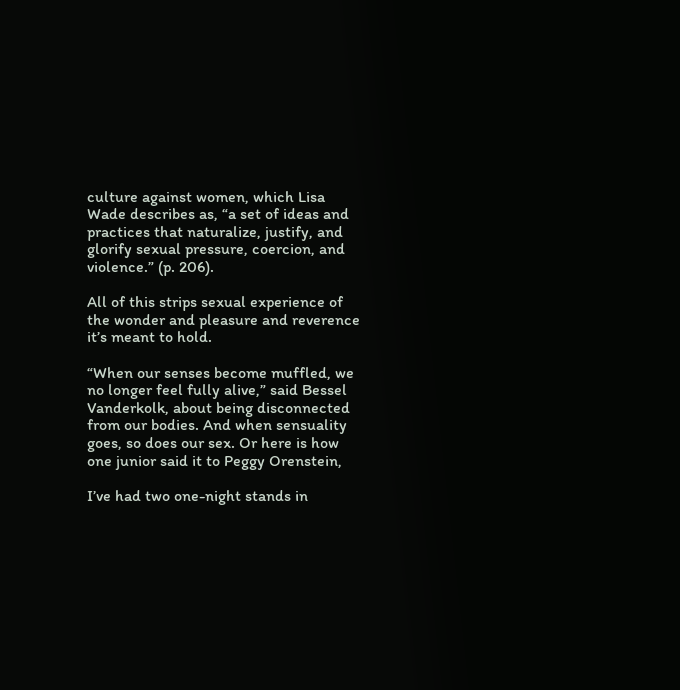culture against women, which Lisa Wade describes as, “a set of ideas and practices that naturalize, justify, and glorify sexual pressure, coercion, and violence.” (p. 206).

All of this strips sexual experience of the wonder and pleasure and reverence it’s meant to hold.

“When our senses become muffled, we no longer feel fully alive,” said Bessel Vanderkolk, about being disconnected from our bodies. And when sensuality goes, so does our sex. Or here is how one junior said it to Peggy Orenstein,

I’ve had two one-night stands in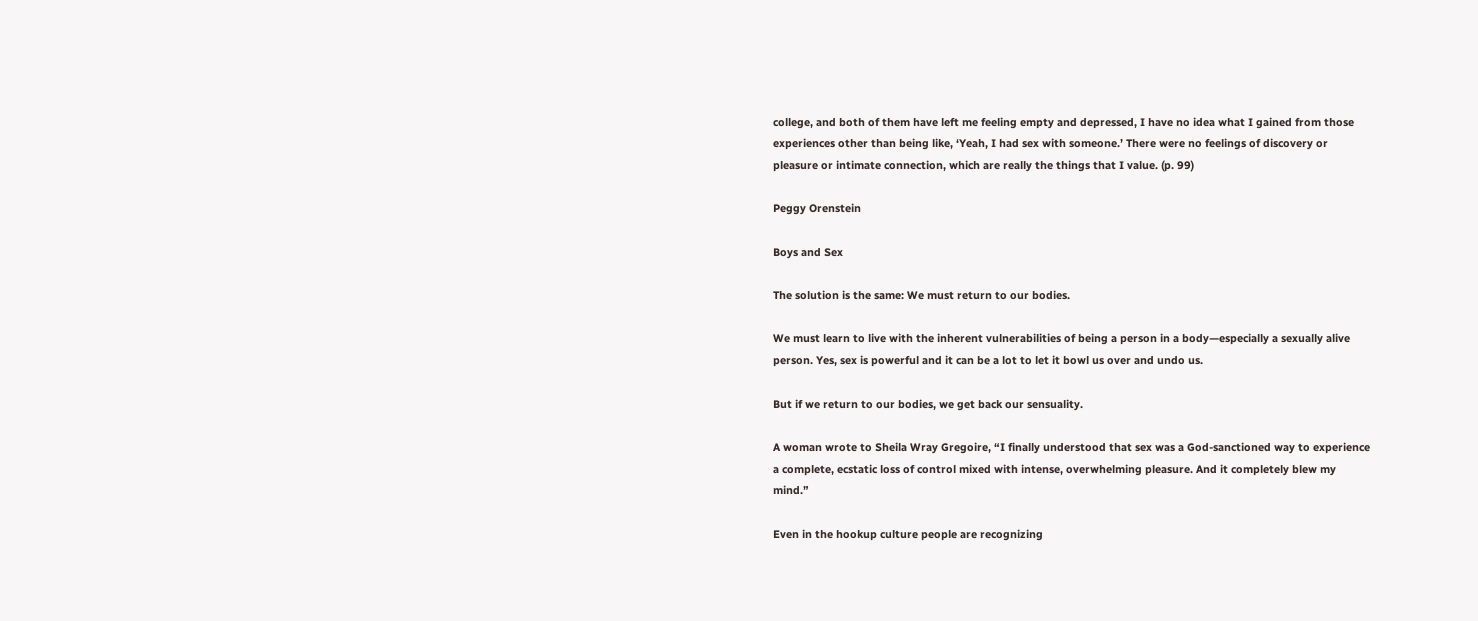college, and both of them have left me feeling empty and depressed, I have no idea what I gained from those experiences other than being like, ‘Yeah, I had sex with someone.’ There were no feelings of discovery or pleasure or intimate connection, which are really the things that I value. (p. 99)

Peggy Orenstein

Boys and Sex

The solution is the same: We must return to our bodies.

We must learn to live with the inherent vulnerabilities of being a person in a body—especially a sexually alive person. Yes, sex is powerful and it can be a lot to let it bowl us over and undo us.

But if we return to our bodies, we get back our sensuality.

A woman wrote to Sheila Wray Gregoire, “I finally understood that sex was a God-sanctioned way to experience a complete, ecstatic loss of control mixed with intense, overwhelming pleasure. And it completely blew my mind.”

Even in the hookup culture people are recognizing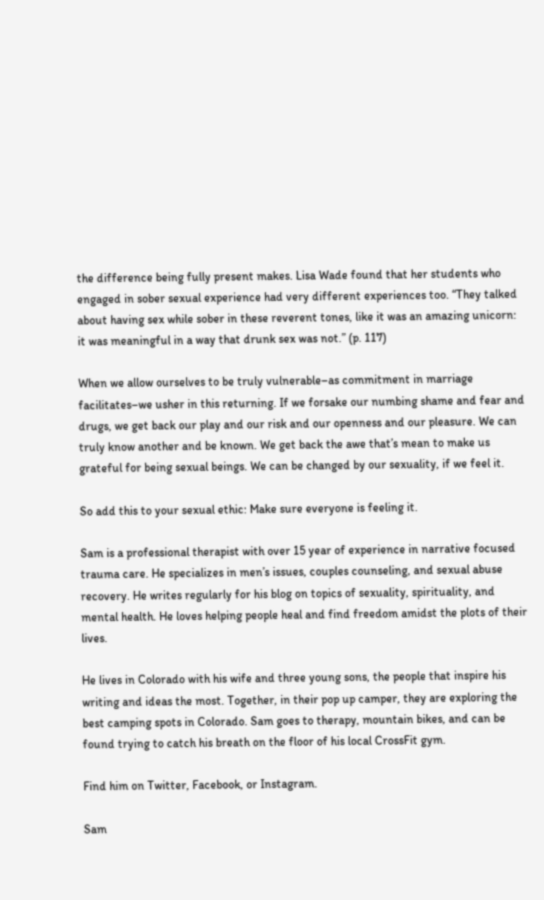the difference being fully present makes. Lisa Wade found that her students who engaged in sober sexual experience had very different experiences too. “They talked about having sex while sober in these reverent tones, like it was an amazing unicorn: it was meaningful in a way that drunk sex was not.” (p. 117)

When we allow ourselves to be truly vulnerable–as commitment in marriage facilitates–we usher in this returning. If we forsake our numbing shame and fear and drugs, we get back our play and our risk and our openness and our pleasure. We can truly know another and be known. We get back the awe that’s mean to make us grateful for being sexual beings. We can be changed by our sexuality, if we feel it.

So add this to your sexual ethic: Make sure everyone is feeling it.

Sam is a professional therapist with over 15 year of experience in narrative focused trauma care. He specializes in men’s issues, couples counseling, and sexual abuse recovery. He writes regularly for his blog on topics of sexuality, spirituality, and mental health. He loves helping people heal and find freedom amidst the plots of their lives.

He lives in Colorado with his wife and three young sons, the people that inspire his writing and ideas the most. Together, in their pop up camper, they are exploring the best camping spots in Colorado. Sam goes to therapy, mountain bikes, and can be found trying to catch his breath on the floor of his local CrossFit gym.

Find him on Twitter, Facebook, or Instagram.

Sam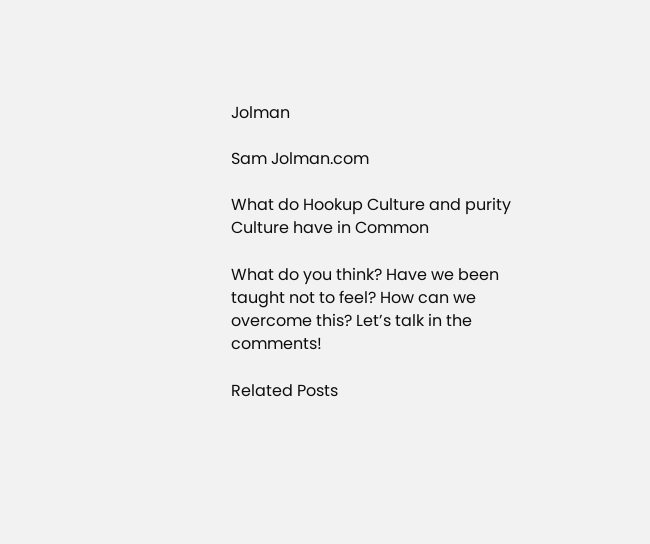Jolman

Sam Jolman.com

What do Hookup Culture and purity Culture have in Common

What do you think? Have we been taught not to feel? How can we overcome this? Let’s talk in the comments!

Related Posts